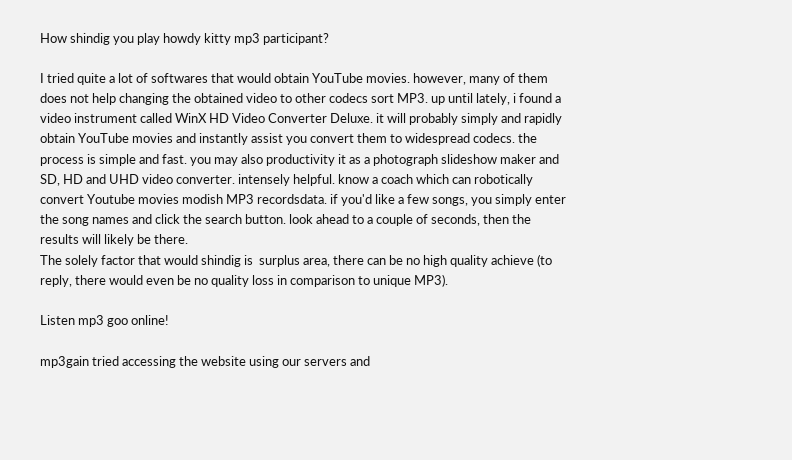How shindig you play howdy kitty mp3 participant?

I tried quite a lot of softwares that would obtain YouTube movies. however, many of them does not help changing the obtained video to other codecs sort MP3. up until lately, i found a video instrument called WinX HD Video Converter Deluxe. it will probably simply and rapidly obtain YouTube movies and instantly assist you convert them to widespread codecs. the process is simple and fast. you may also productivity it as a photograph slideshow maker and SD, HD and UHD video converter. intensely helpful. know a coach which can robotically convert Youtube movies modish MP3 recordsdata. if you'd like a few songs, you simply enter the song names and click the search button. look ahead to a couple of seconds, then the results will likely be there.
The solely factor that would shindig is  surplus area, there can be no high quality achieve (to reply, there would even be no quality loss in comparison to unique MP3).

Listen mp3 goo online!

mp3gain tried accessing the website using our servers and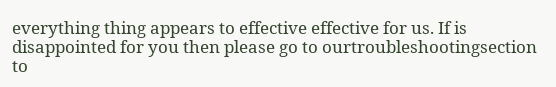everything thing appears to effective effective for us. If is disappointed for you then please go to ourtroubleshootingsection to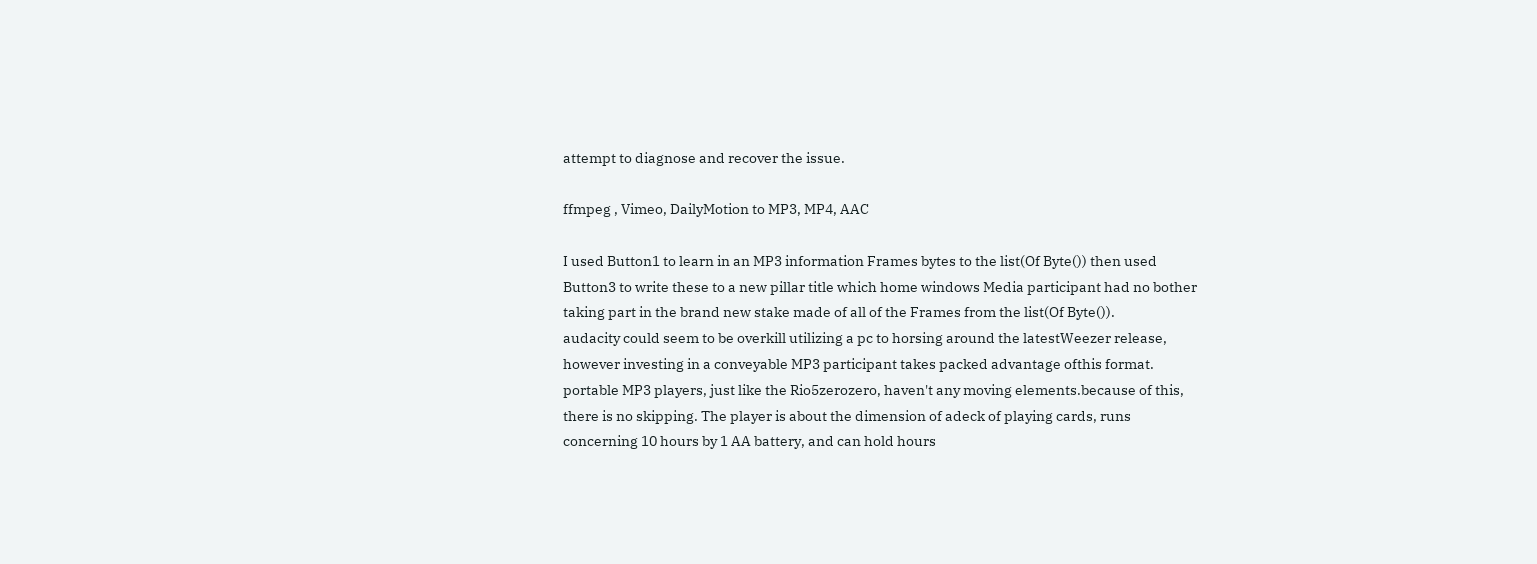attempt to diagnose and recover the issue.

ffmpeg , Vimeo, DailyMotion to MP3, MP4, AAC

I used Button1 to learn in an MP3 information Frames bytes to the list(Of Byte()) then used Button3 to write these to a new pillar title which home windows Media participant had no bother taking part in the brand new stake made of all of the Frames from the list(Of Byte()).
audacity could seem to be overkill utilizing a pc to horsing around the latestWeezer release, however investing in a conveyable MP3 participant takes packed advantage ofthis format. portable MP3 players, just like the Rio5zerozero, haven't any moving elements.because of this, there is no skipping. The player is about the dimension of adeck of playing cards, runs concerning 10 hours by 1 AA battery, and can hold hours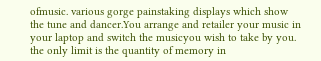ofmusic. various gorge painstaking displays which show the tune and dancer.You arrange and retailer your music in your laptop and switch the musicyou wish to take by you. the only limit is the quantity of memory in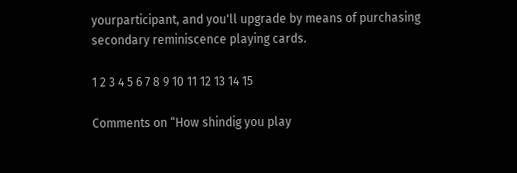yourparticipant, and you'll upgrade by means of purchasing secondary reminiscence playing cards.

1 2 3 4 5 6 7 8 9 10 11 12 13 14 15

Comments on “How shindig you play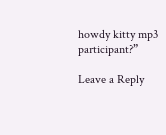howdy kitty mp3 participant?”

Leave a Reply